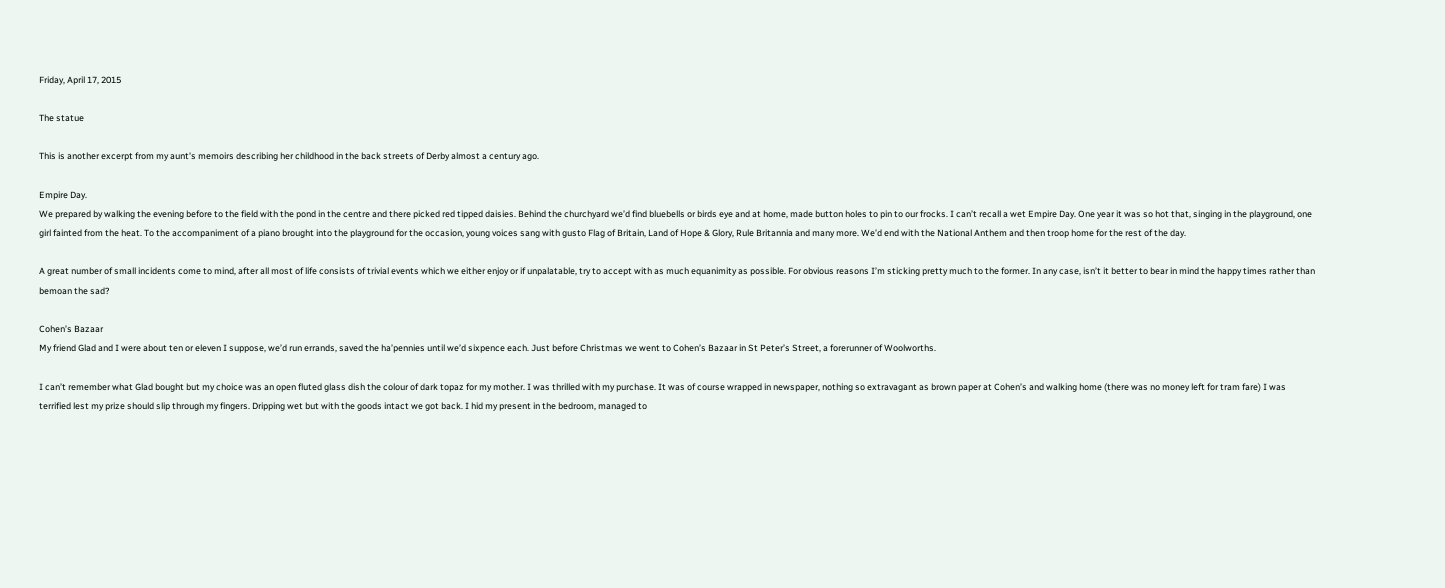Friday, April 17, 2015

The statue

This is another excerpt from my aunt's memoirs describing her childhood in the back streets of Derby almost a century ago.

Empire Day.
We prepared by walking the evening before to the field with the pond in the centre and there picked red tipped daisies. Behind the churchyard we’d find bluebells or birds eye and at home, made button holes to pin to our frocks. I can’t recall a wet Empire Day. One year it was so hot that, singing in the playground, one girl fainted from the heat. To the accompaniment of a piano brought into the playground for the occasion, young voices sang with gusto Flag of Britain, Land of Hope & Glory, Rule Britannia and many more. We’d end with the National Anthem and then troop home for the rest of the day.

A great number of small incidents come to mind, after all most of life consists of trivial events which we either enjoy or if unpalatable, try to accept with as much equanimity as possible. For obvious reasons I’m sticking pretty much to the former. In any case, isn’t it better to bear in mind the happy times rather than bemoan the sad?

Cohen’s Bazaar
My friend Glad and I were about ten or eleven I suppose, we’d run errands, saved the ha’pennies until we’d sixpence each. Just before Christmas we went to Cohen’s Bazaar in St Peter’s Street, a forerunner of Woolworths.

I can’t remember what Glad bought but my choice was an open fluted glass dish the colour of dark topaz for my mother. I was thrilled with my purchase. It was of course wrapped in newspaper, nothing so extravagant as brown paper at Cohen’s and walking home (there was no money left for tram fare) I was terrified lest my prize should slip through my fingers. Dripping wet but with the goods intact we got back. I hid my present in the bedroom, managed to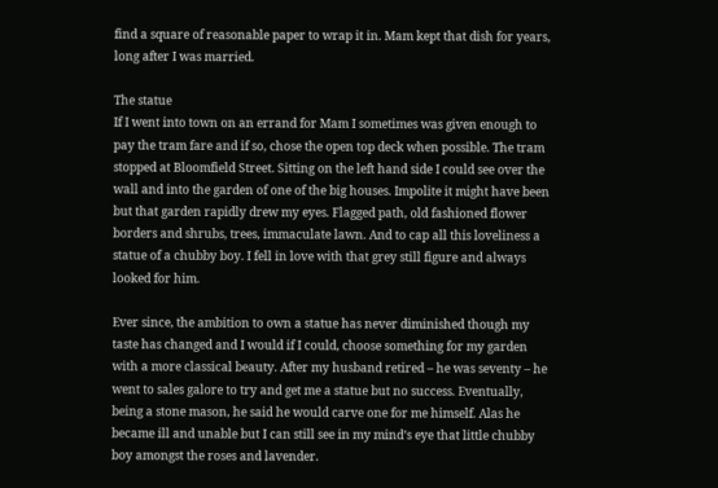find a square of reasonable paper to wrap it in. Mam kept that dish for years, long after I was married.

The statue
If I went into town on an errand for Mam I sometimes was given enough to pay the tram fare and if so, chose the open top deck when possible. The tram stopped at Bloomfield Street. Sitting on the left hand side I could see over the wall and into the garden of one of the big houses. Impolite it might have been but that garden rapidly drew my eyes. Flagged path, old fashioned flower borders and shrubs, trees, immaculate lawn. And to cap all this loveliness a statue of a chubby boy. I fell in love with that grey still figure and always looked for him.

Ever since, the ambition to own a statue has never diminished though my taste has changed and I would if I could, choose something for my garden with a more classical beauty. After my husband retired – he was seventy – he went to sales galore to try and get me a statue but no success. Eventually, being a stone mason, he said he would carve one for me himself. Alas he became ill and unable but I can still see in my mind’s eye that little chubby boy amongst the roses and lavender.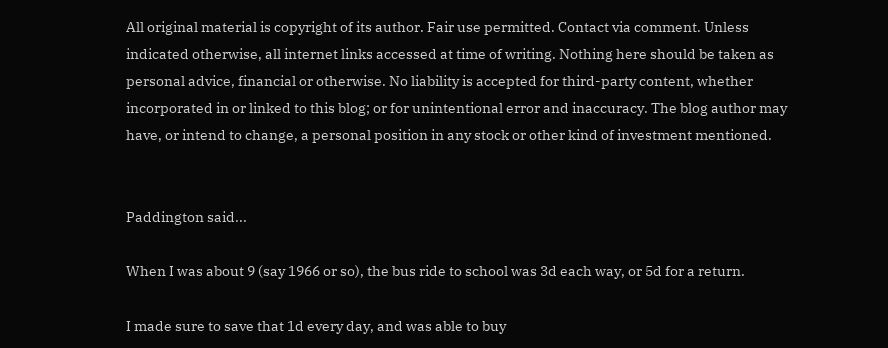All original material is copyright of its author. Fair use permitted. Contact via comment. Unless indicated otherwise, all internet links accessed at time of writing. Nothing here should be taken as personal advice, financial or otherwise. No liability is accepted for third-party content, whether incorporated in or linked to this blog; or for unintentional error and inaccuracy. The blog author may have, or intend to change, a personal position in any stock or other kind of investment mentioned.


Paddington said...

When I was about 9 (say 1966 or so), the bus ride to school was 3d each way, or 5d for a return.

I made sure to save that 1d every day, and was able to buy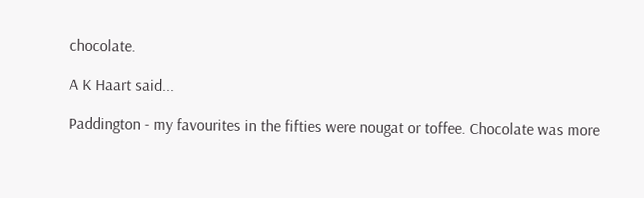chocolate.

A K Haart said...

Paddington - my favourites in the fifties were nougat or toffee. Chocolate was more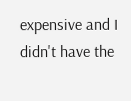expensive and I didn't have the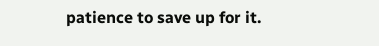patience to save up for it.